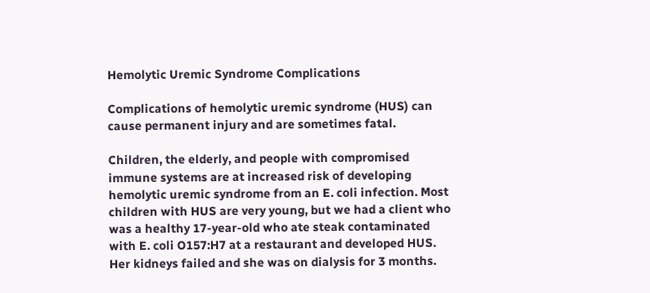Hemolytic Uremic Syndrome Complications

Complications of hemolytic uremic syndrome (HUS) can cause permanent injury and are sometimes fatal.

Children, the elderly, and people with compromised immune systems are at increased risk of developing hemolytic uremic syndrome from an E. coli infection. Most children with HUS are very young, but we had a client who was a healthy 17-year-old who ate steak contaminated with E. coli O157:H7 at a restaurant and developed HUS. Her kidneys failed and she was on dialysis for 3 months.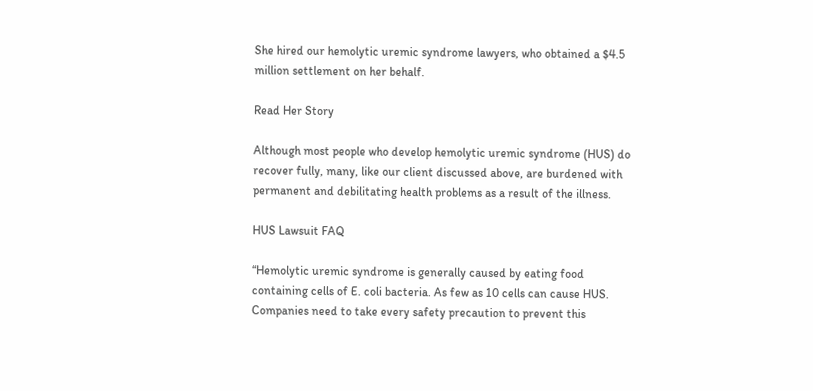She hired our hemolytic uremic syndrome lawyers, who obtained a $4.5 million settlement on her behalf.

Read Her Story

Although most people who develop hemolytic uremic syndrome (HUS) do recover fully, many, like our client discussed above, are burdened with permanent and debilitating health problems as a result of the illness.

HUS Lawsuit FAQ

“Hemolytic uremic syndrome is generally caused by eating food containing cells of E. coli bacteria. As few as 10 cells can cause HUS. Companies need to take every safety precaution to prevent this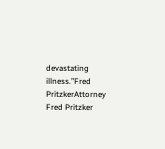devastating illness.”Fred PritzkerAttorney Fred Pritzker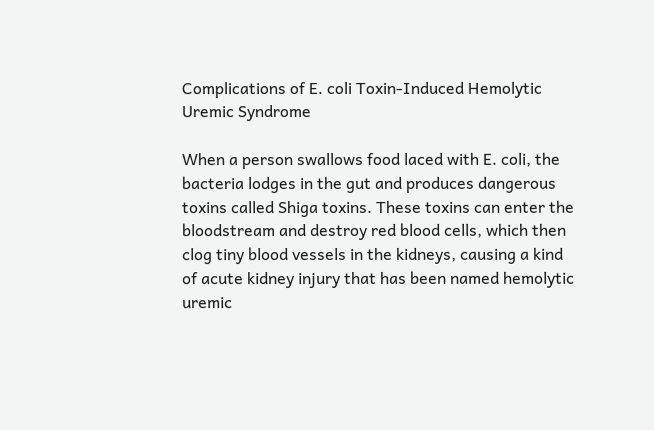Complications of E. coli Toxin-Induced Hemolytic Uremic Syndrome

When a person swallows food laced with E. coli, the bacteria lodges in the gut and produces dangerous toxins called Shiga toxins. These toxins can enter the bloodstream and destroy red blood cells, which then clog tiny blood vessels in the kidneys, causing a kind of acute kidney injury that has been named hemolytic uremic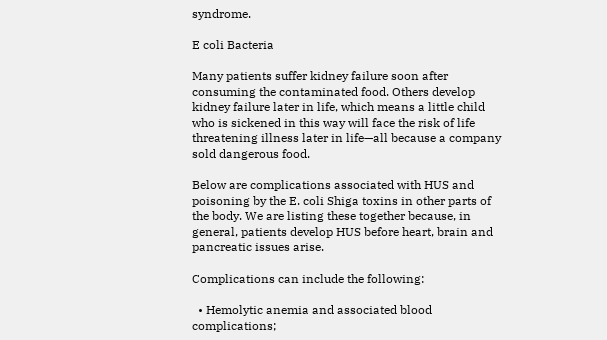syndrome.

E coli Bacteria

Many patients suffer kidney failure soon after consuming the contaminated food. Others develop kidney failure later in life, which means a little child who is sickened in this way will face the risk of life threatening illness later in life—all because a company sold dangerous food.

Below are complications associated with HUS and poisoning by the E. coli Shiga toxins in other parts of the body. We are listing these together because, in general, patients develop HUS before heart, brain and pancreatic issues arise.

Complications can include the following:

  • Hemolytic anemia and associated blood complications;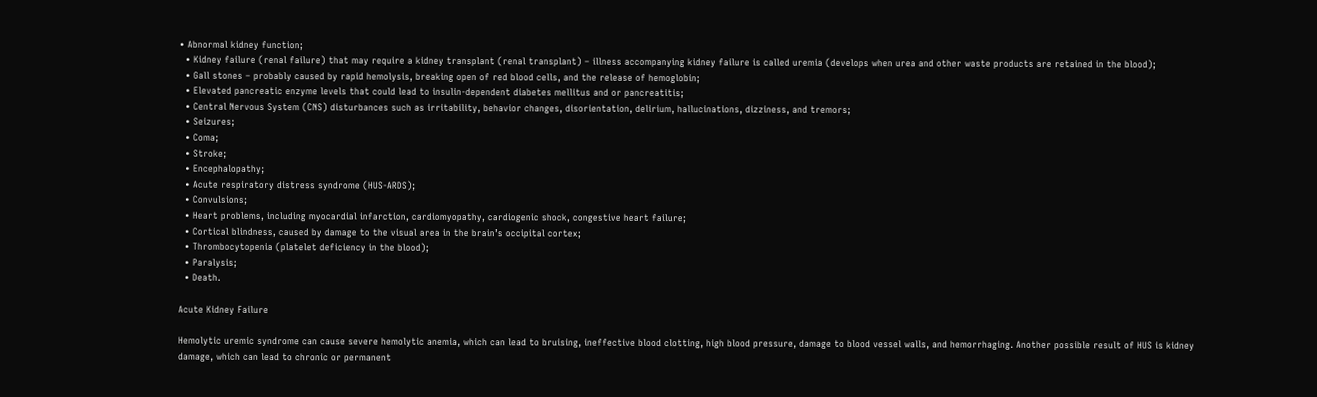• Abnormal kidney function;
  • Kidney failure (renal failure) that may require a kidney transplant (renal transplant) – illness accompanying kidney failure is called uremia (develops when urea and other waste products are retained in the blood);
  • Gall stones – probably caused by rapid hemolysis, breaking open of red blood cells, and the release of hemoglobin;
  • Elevated pancreatic enzyme levels that could lead to insulin-dependent diabetes mellitus and or pancreatitis;
  • Central Nervous System (CNS) disturbances such as irritability, behavior changes, disorientation, delirium, hallucinations, dizziness, and tremors;
  • Seizures;
  • Coma;
  • Stroke;
  • Encephalopathy;
  • Acute respiratory distress syndrome (HUS-ARDS);
  • Convulsions;
  • Heart problems, including myocardial infarction, cardiomyopathy, cardiogenic shock, congestive heart failure;
  • Cortical blindness, caused by damage to the visual area in the brain’s occipital cortex;
  • Thrombocytopenia (platelet deficiency in the blood);
  • Paralysis;
  • Death.

Acute Kidney Failure

Hemolytic uremic syndrome can cause severe hemolytic anemia, which can lead to bruising, ineffective blood clotting, high blood pressure, damage to blood vessel walls, and hemorrhaging. Another possible result of HUS is kidney damage, which can lead to chronic or permanent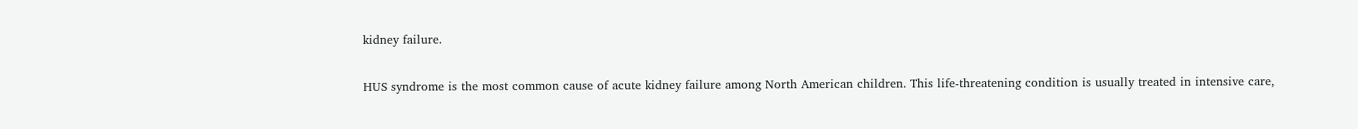kidney failure.

HUS syndrome is the most common cause of acute kidney failure among North American children. This life-threatening condition is usually treated in intensive care,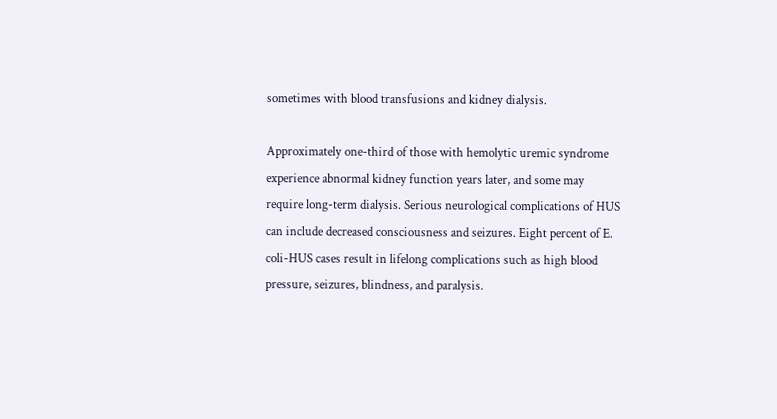sometimes with blood transfusions and kidney dialysis.

Approximately one-third of those with hemolytic uremic syndrome experience abnormal kidney function years later, and some may require long-term dialysis. Serious neurological complications of HUS can include decreased consciousness and seizures. Eight percent of E. coli-HUS cases result in lifelong complications such as high blood pressure, seizures, blindness, and paralysis.